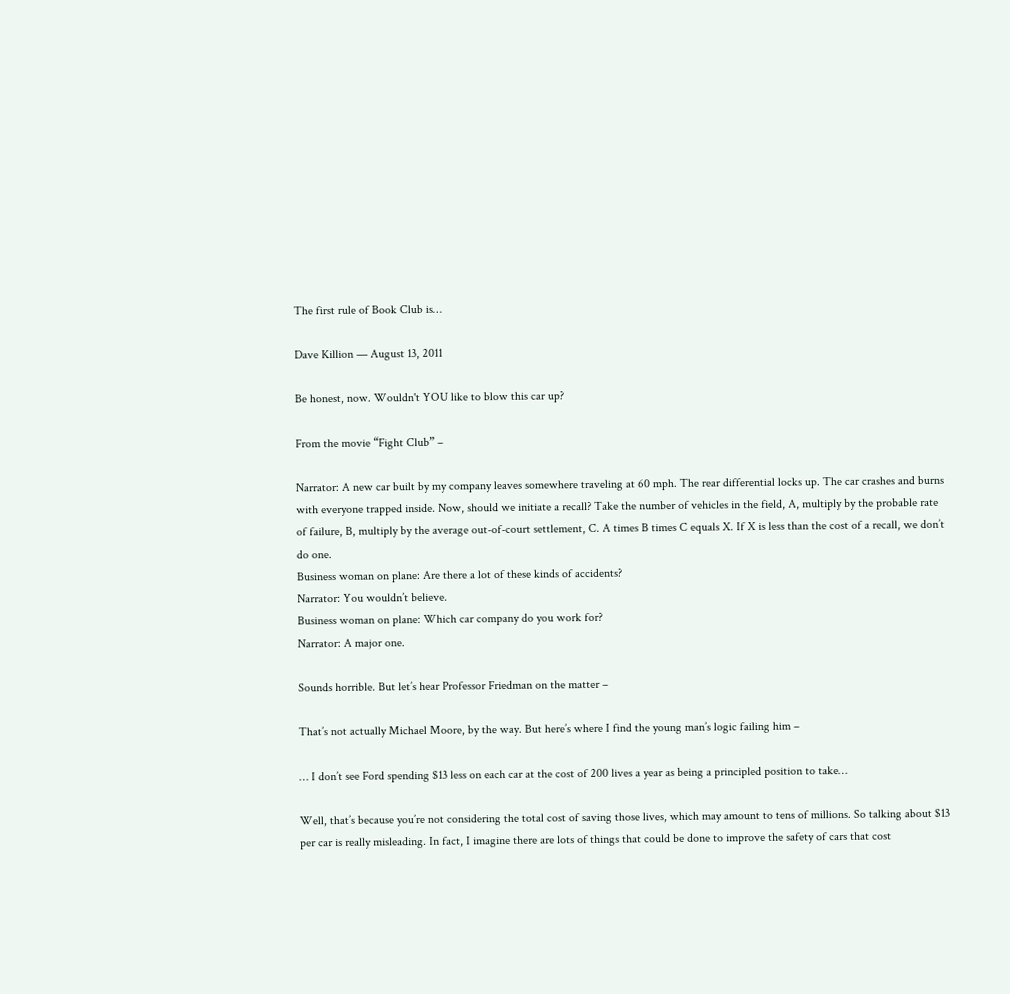The first rule of Book Club is…

Dave Killion — August 13, 2011

Be honest, now. Wouldn't YOU like to blow this car up?

From the movie “Fight Club” –

Narrator: A new car built by my company leaves somewhere traveling at 60 mph. The rear differential locks up. The car crashes and burns with everyone trapped inside. Now, should we initiate a recall? Take the number of vehicles in the field, A, multiply by the probable rate of failure, B, multiply by the average out-of-court settlement, C. A times B times C equals X. If X is less than the cost of a recall, we don’t do one.
Business woman on plane: Are there a lot of these kinds of accidents?
Narrator: You wouldn’t believe.
Business woman on plane: Which car company do you work for?
Narrator: A major one.

Sounds horrible. But let’s hear Professor Friedman on the matter –

That’s not actually Michael Moore, by the way. But here’s where I find the young man’s logic failing him –

… I don’t see Ford spending $13 less on each car at the cost of 200 lives a year as being a principled position to take…

Well, that’s because you’re not considering the total cost of saving those lives, which may amount to tens of millions. So talking about $13 per car is really misleading. In fact, I imagine there are lots of things that could be done to improve the safety of cars that cost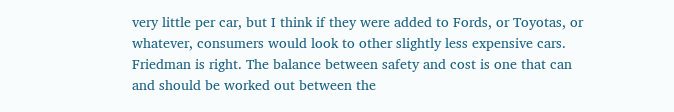very little per car, but I think if they were added to Fords, or Toyotas, or whatever, consumers would look to other slightly less expensive cars. Friedman is right. The balance between safety and cost is one that can and should be worked out between the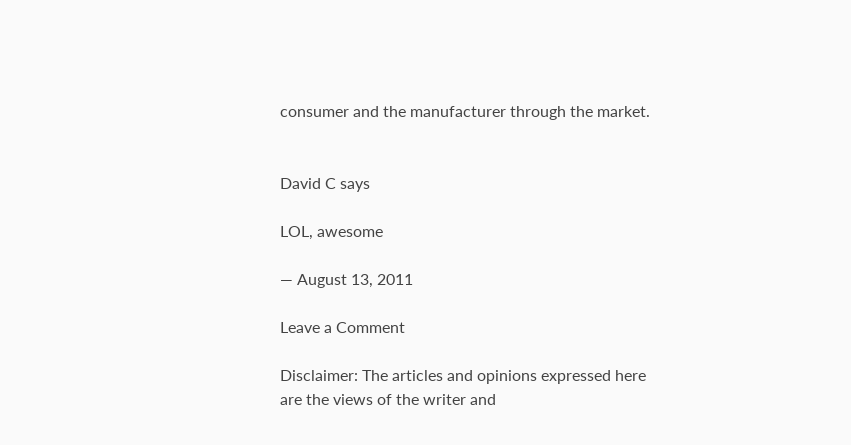consumer and the manufacturer through the market.


David C says

LOL, awesome

— August 13, 2011

Leave a Comment

Disclaimer: The articles and opinions expressed here are the views of the writer and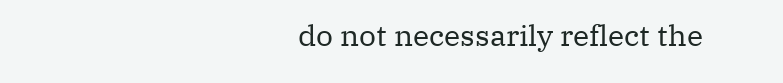do not necessarily reflect the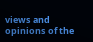views and opinions of the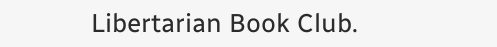Libertarian Book Club.